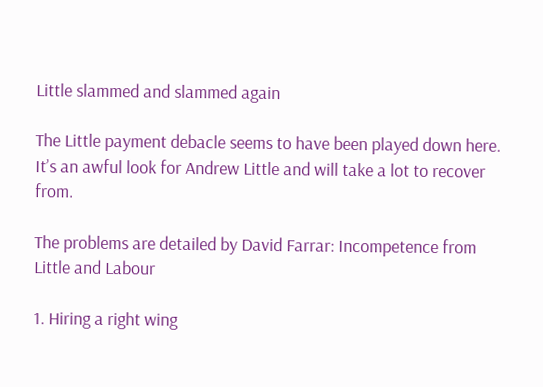Little slammed and slammed again

The Little payment debacle seems to have been played down here. It’s an awful look for Andrew Little and will take a lot to recover from.

The problems are detailed by David Farrar: Incompetence from Little and Labour

1. Hiring a right wing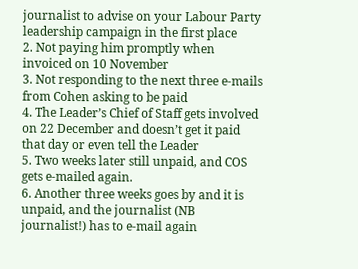journalist to advise on your Labour Party leadership campaign in the first place
2. Not paying him promptly when invoiced on 10 November
3. Not responding to the next three e-mails from Cohen asking to be paid
4. The Leader’s Chief of Staff gets involved on 22 December and doesn’t get it paid that day or even tell the Leader
5. Two weeks later still unpaid, and COS gets e-mailed again.
6. Another three weeks goes by and it is unpaid, and the journalist (NB journalist!) has to e-mail again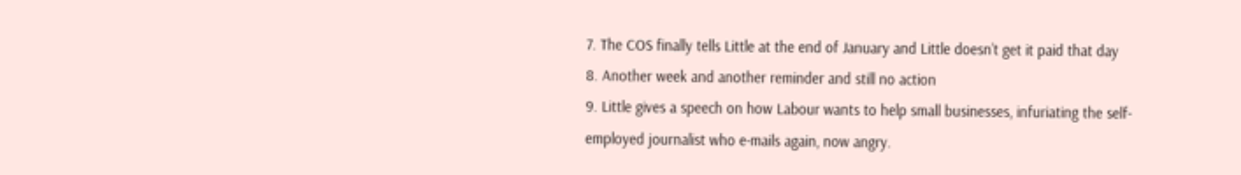7. The COS finally tells Little at the end of January and Little doesn’t get it paid that day
8. Another week and another reminder and still no action
9. Little gives a speech on how Labour wants to help small businesses, infuriating the self-employed journalist who e-mails again, now angry.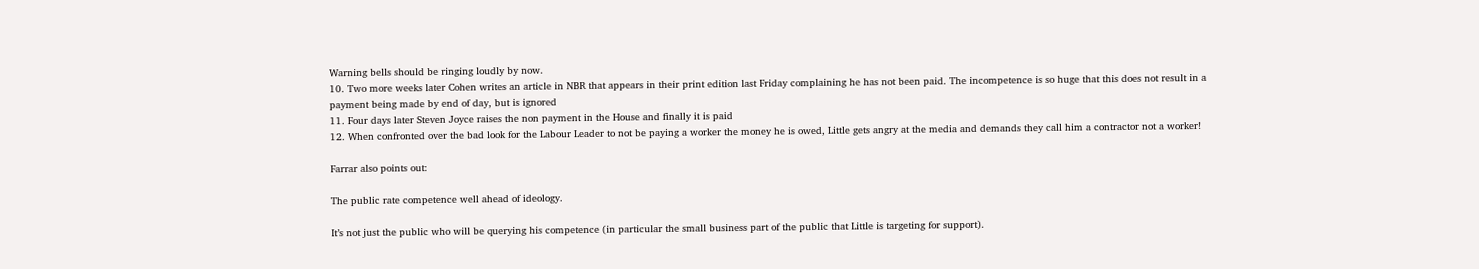Warning bells should be ringing loudly by now.
10. Two more weeks later Cohen writes an article in NBR that appears in their print edition last Friday complaining he has not been paid. The incompetence is so huge that this does not result in a payment being made by end of day, but is ignored
11. Four days later Steven Joyce raises the non payment in the House and finally it is paid
12. When confronted over the bad look for the Labour Leader to not be paying a worker the money he is owed, Little gets angry at the media and demands they call him a contractor not a worker!

Farrar also points out:

The public rate competence well ahead of ideology.

It’s not just the public who will be querying his competence (in particular the small business part of the public that Little is targeting for support).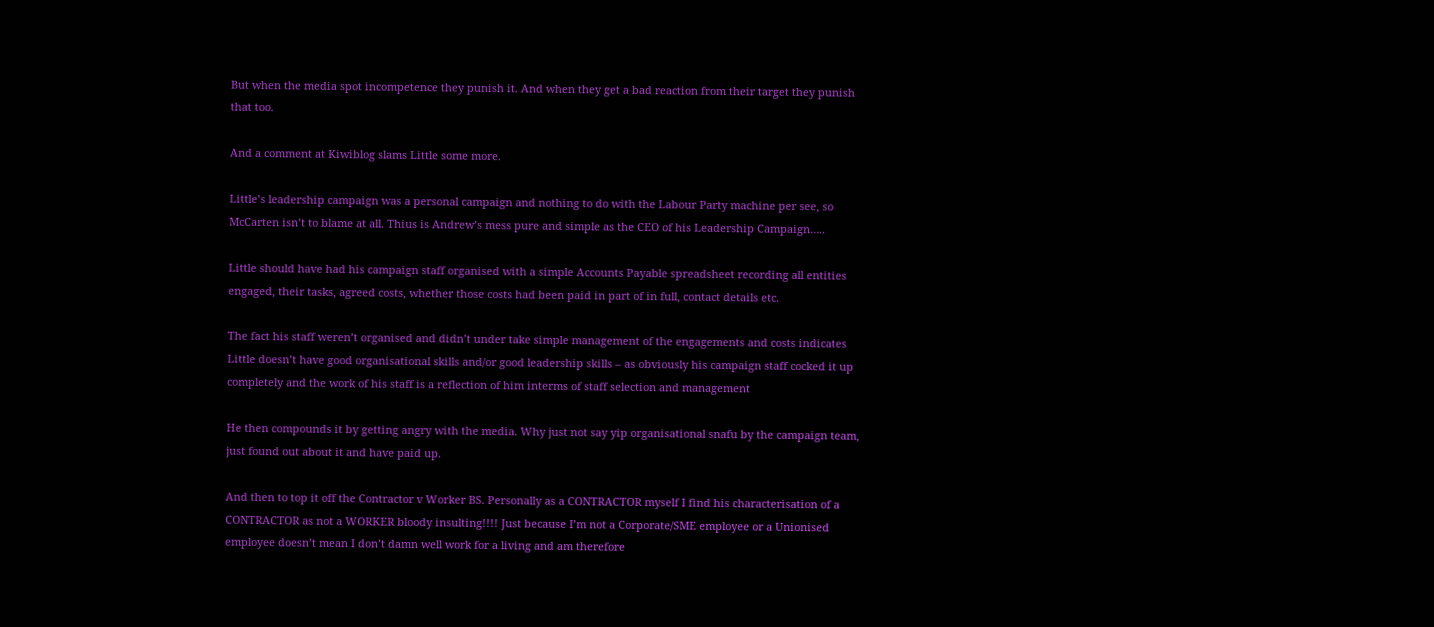But when the media spot incompetence they punish it. And when they get a bad reaction from their target they punish that too.

And a comment at Kiwiblog slams Little some more.

Little’s leadership campaign was a personal campaign and nothing to do with the Labour Party machine per see, so McCarten isn’t to blame at all. Thius is Andrew’s mess pure and simple as the CEO of his Leadership Campaign…..

Little should have had his campaign staff organised with a simple Accounts Payable spreadsheet recording all entities engaged, their tasks, agreed costs, whether those costs had been paid in part of in full, contact details etc.

The fact his staff weren’t organised and didn’t under take simple management of the engagements and costs indicates Little doesn’t have good organisational skills and/or good leadership skills – as obviously his campaign staff cocked it up completely and the work of his staff is a reflection of him interms of staff selection and management

He then compounds it by getting angry with the media. Why just not say yip organisational snafu by the campaign team, just found out about it and have paid up.

And then to top it off the Contractor v Worker BS. Personally as a CONTRACTOR myself I find his characterisation of a CONTRACTOR as not a WORKER bloody insulting!!!! Just because I’m not a Corporate/SME employee or a Unionised employee doesn’t mean I don’t damn well work for a living and am therefore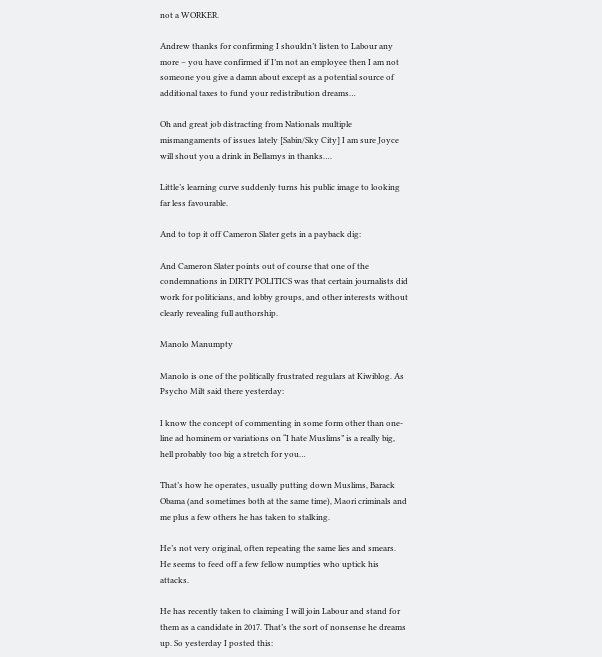not a WORKER.

Andrew thanks for confirming I shouldn’t listen to Labour any more – you have confirmed if I’m not an employee then I am not someone you give a damn about except as a potential source of additional taxes to fund your redistribution dreams…

Oh and great job distracting from Nationals multiple mismangaments of issues lately [Sabin/Sky City] I am sure Joyce will shout you a drink in Bellamys in thanks….

Little’s learning curve suddenly turns his public image to looking far less favourable.

And to top it off Cameron Slater gets in a payback dig:

And Cameron Slater points out of course that one of the condemnations in DIRTY POLITICS was that certain journalists did work for politicians, and lobby groups, and other interests without clearly revealing full authorship.

Manolo Manumpty

Manolo is one of the politically frustrated regulars at Kiwiblog. As Psycho Milt said there yesterday:

I know the concept of commenting in some form other than one-line ad hominem or variations on “I hate Muslims” is a really big, hell probably too big a stretch for you…

That’s how he operates, usually putting down Muslims, Barack Obama (and sometimes both at the same time), Maori criminals and me plus a few others he has taken to stalking.

He’s not very original, often repeating the same lies and smears. He seems to feed off a few fellow numpties who uptick his attacks.

He has recently taken to claiming I will join Labour and stand for them as a candidate in 2017. That’s the sort of nonsense he dreams up. So yesterday I posted this: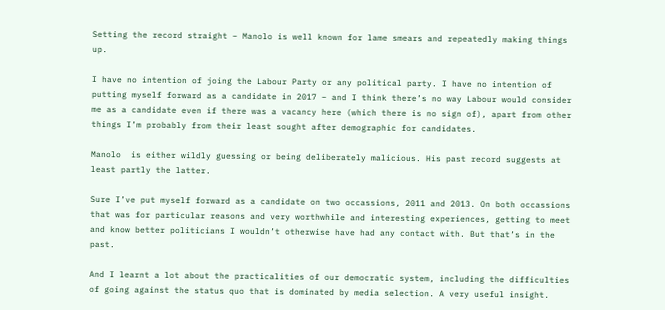Setting the record straight – Manolo is well known for lame smears and repeatedly making things up.

I have no intention of joing the Labour Party or any political party. I have no intention of putting myself forward as a candidate in 2017 – and I think there’s no way Labour would consider me as a candidate even if there was a vacancy here (which there is no sign of), apart from other things I’m probably from their least sought after demographic for candidates.

Manolo  is either wildly guessing or being deliberately malicious. His past record suggests at least partly the latter.

Sure I’ve put myself forward as a candidate on two occassions, 2011 and 2013. On both occassions that was for particular reasons and very worthwhile and interesting experiences, getting to meet and know better politicians I wouldn’t otherwise have had any contact with. But that’s in the past.

And I learnt a lot about the practicalities of our democratic system, including the difficulties of going against the status quo that is dominated by media selection. A very useful insight.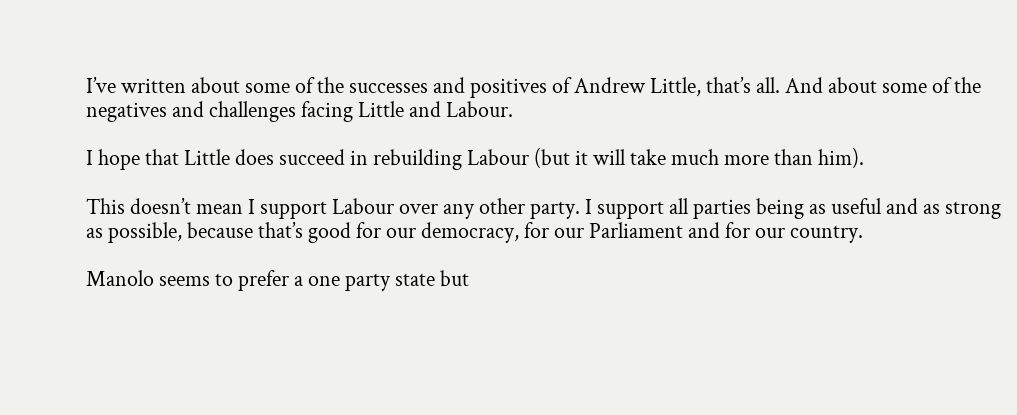I’ve written about some of the successes and positives of Andrew Little, that’s all. And about some of the negatives and challenges facing Little and Labour.

I hope that Little does succeed in rebuilding Labour (but it will take much more than him).

This doesn’t mean I support Labour over any other party. I support all parties being as useful and as strong as possible, because that’s good for our democracy, for our Parliament and for our country.

Manolo seems to prefer a one party state but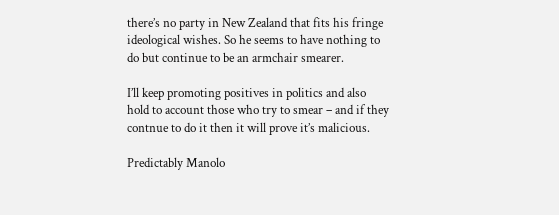there’s no party in New Zealand that fits his fringe ideological wishes. So he seems to have nothing to do but continue to be an armchair smearer.

I’ll keep promoting positives in politics and also hold to account those who try to smear – and if they contnue to do it then it will prove it’s malicious.

Predictably Manolo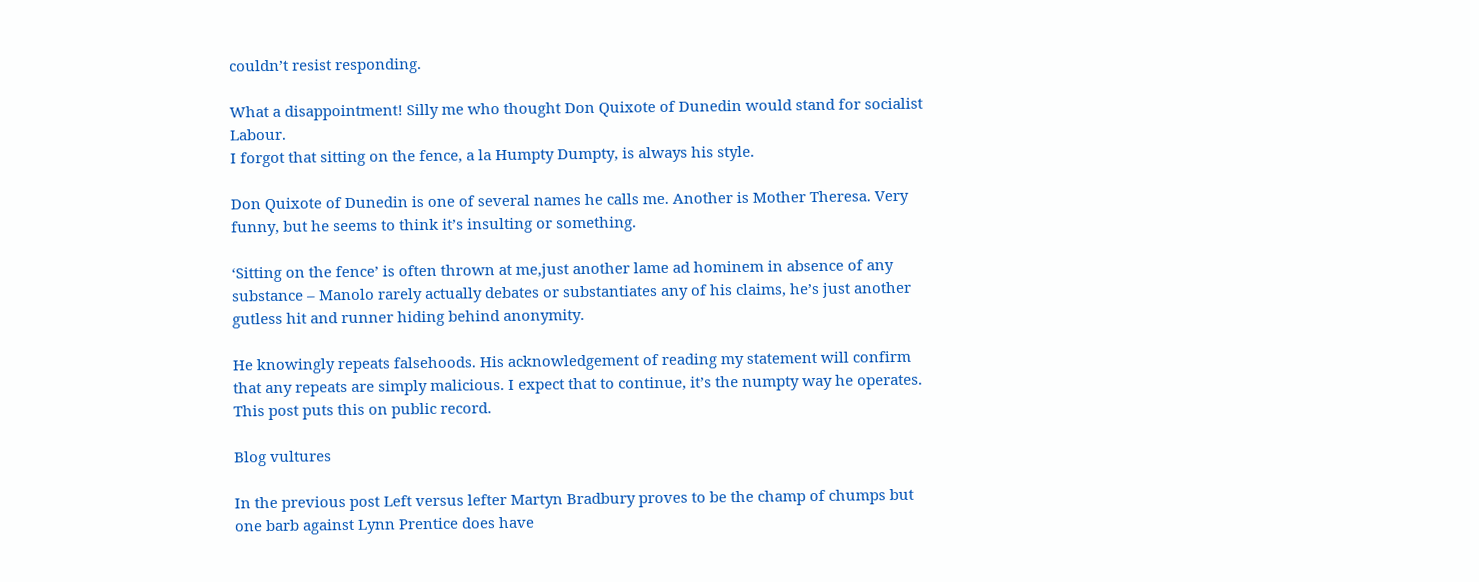couldn’t resist responding.

What a disappointment! Silly me who thought Don Quixote of Dunedin would stand for socialist Labour.
I forgot that sitting on the fence, a la Humpty Dumpty, is always his style.

Don Quixote of Dunedin is one of several names he calls me. Another is Mother Theresa. Very funny, but he seems to think it’s insulting or something.

‘Sitting on the fence’ is often thrown at me,just another lame ad hominem in absence of any substance – Manolo rarely actually debates or substantiates any of his claims, he’s just another gutless hit and runner hiding behind anonymity.

He knowingly repeats falsehoods. His acknowledgement of reading my statement will confirm that any repeats are simply malicious. I expect that to continue, it’s the numpty way he operates. This post puts this on public record.

Blog vultures

In the previous post Left versus lefter Martyn Bradbury proves to be the champ of chumps but one barb against Lynn Prentice does have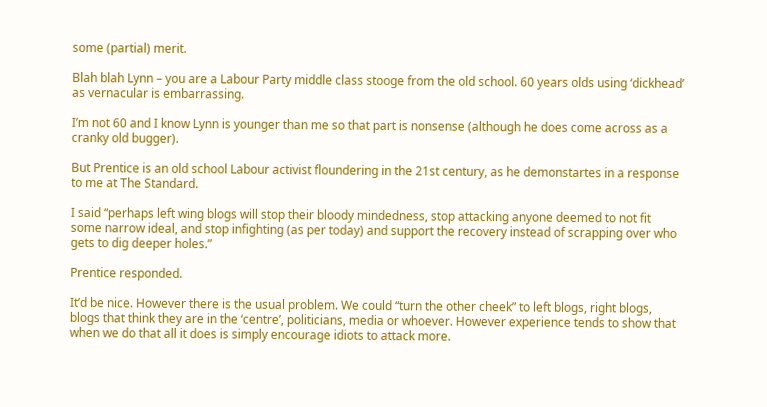some (partial) merit.

Blah blah Lynn – you are a Labour Party middle class stooge from the old school. 60 years olds using ‘dickhead’ as vernacular is embarrassing.

I’m not 60 and I know Lynn is younger than me so that part is nonsense (although he does come across as a cranky old bugger).

But Prentice is an old school Labour activist floundering in the 21st century, as he demonstartes in a response to me at The Standard.

I said “perhaps left wing blogs will stop their bloody mindedness, stop attacking anyone deemed to not fit some narrow ideal, and stop infighting (as per today) and support the recovery instead of scrapping over who gets to dig deeper holes.”

Prentice responded.

It’d be nice. However there is the usual problem. We could “turn the other cheek” to left blogs, right blogs, blogs that think they are in the ‘centre’, politicians, media or whoever. However experience tends to show that when we do that all it does is simply encourage idiots to attack more.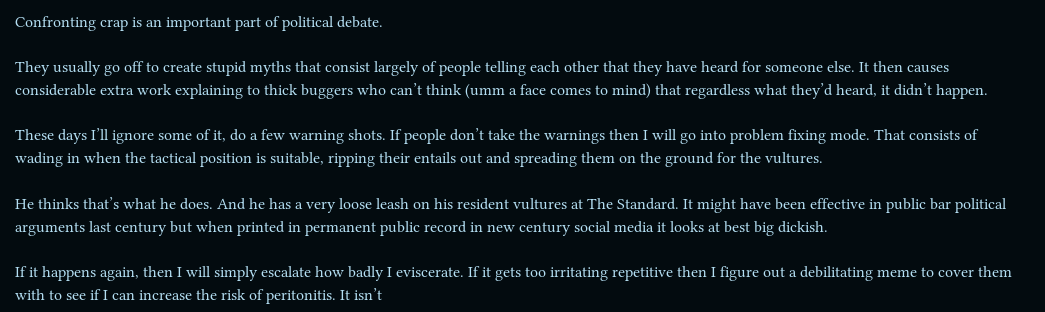Confronting crap is an important part of political debate.

They usually go off to create stupid myths that consist largely of people telling each other that they have heard for someone else. It then causes considerable extra work explaining to thick buggers who can’t think (umm a face comes to mind) that regardless what they’d heard, it didn’t happen.

These days I’ll ignore some of it, do a few warning shots. If people don’t take the warnings then I will go into problem fixing mode. That consists of wading in when the tactical position is suitable, ripping their entails out and spreading them on the ground for the vultures.

He thinks that’s what he does. And he has a very loose leash on his resident vultures at The Standard. It might have been effective in public bar political arguments last century but when printed in permanent public record in new century social media it looks at best big dickish.

If it happens again, then I will simply escalate how badly I eviscerate. If it gets too irritating repetitive then I figure out a debilitating meme to cover them with to see if I can increase the risk of peritonitis. It isn’t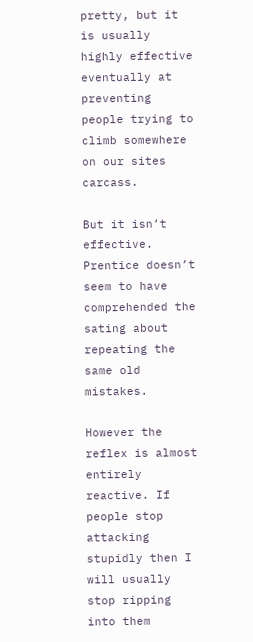pretty, but it is usually highly effective eventually at preventing people trying to climb somewhere on our sites carcass.

But it isn’t effective. Prentice doesn’t seem to have comprehended the sating about repeating the same old mistakes.

However the reflex is almost entirely reactive. If people stop attacking stupidly then I will usually stop ripping into them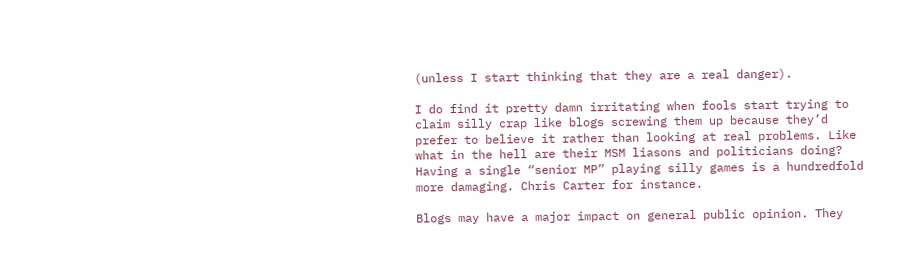(unless I start thinking that they are a real danger).

I do find it pretty damn irritating when fools start trying to claim silly crap like blogs screwing them up because they’d prefer to believe it rather than looking at real problems. Like what in the hell are their MSM liasons and politicians doing? Having a single “senior MP” playing silly games is a hundredfold more damaging. Chris Carter for instance.

Blogs may have a major impact on general public opinion. They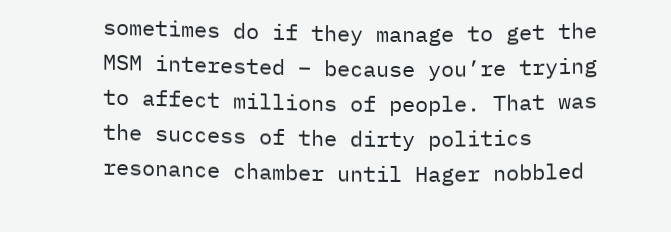sometimes do if they manage to get the MSM interested – because you’re trying to affect millions of people. That was the success of the dirty politics resonance chamber until Hager nobbled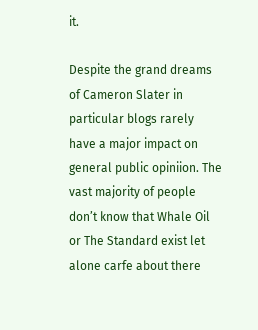it.

Despite the grand dreams of Cameron Slater in particular blogs rarely have a major impact on general public opiniion. The vast majority of people don’t know that Whale Oil or The Standard exist let alone carfe about there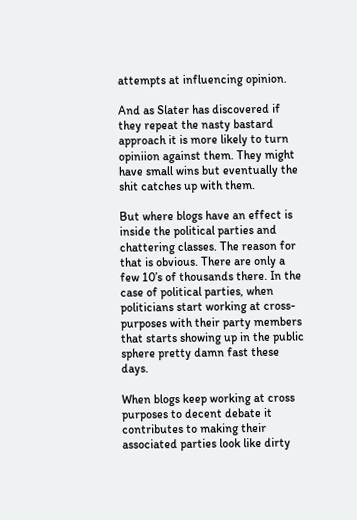attempts at influencing opinion.

And as Slater has discovered if they repeat the nasty bastard approach it is more likely to turn opiniion against them. They might have small wins but eventually the shit catches up with them.

But where blogs have an effect is inside the political parties and chattering classes. The reason for that is obvious. There are only a few 10’s of thousands there. In the case of political parties, when politicians start working at cross-purposes with their party members that starts showing up in the public sphere pretty damn fast these days.

When blogs keep working at cross purposes to decent debate it contributes to making their associated parties look like dirty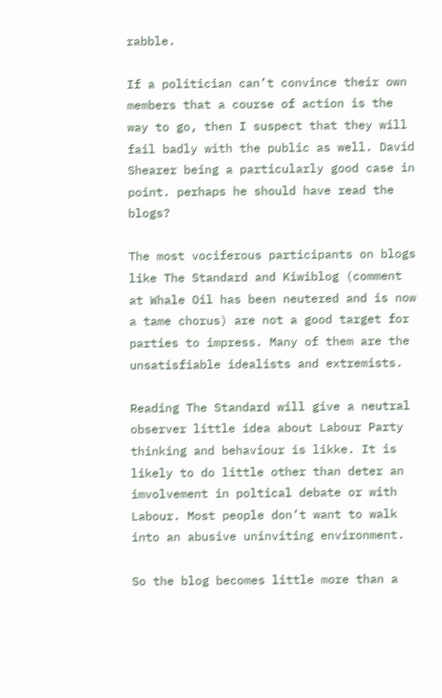rabble.

If a politician can’t convince their own members that a course of action is the way to go, then I suspect that they will fail badly with the public as well. David Shearer being a particularly good case in point. perhaps he should have read the blogs?

The most vociferous participants on blogs like The Standard and Kiwiblog (comment at Whale Oil has been neutered and is now a tame chorus) are not a good target for parties to impress. Many of them are the unsatisfiable idealists and extremists.

Reading The Standard will give a neutral observer little idea about Labour Party thinking and behaviour is likke. It is likely to do little other than deter an imvolvement in poltical debate or with Labour. Most people don’t want to walk into an abusive uninviting environment.

So the blog becomes little more than a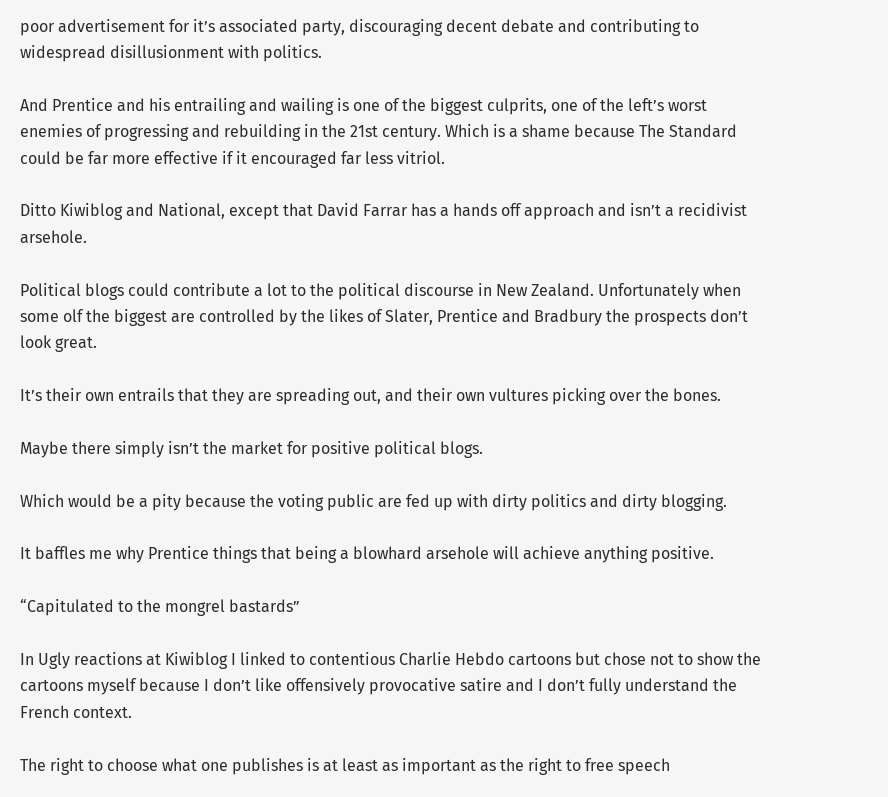poor advertisement for it’s associated party, discouraging decent debate and contributing to widespread disillusionment with politics.

And Prentice and his entrailing and wailing is one of the biggest culprits, one of the left’s worst enemies of progressing and rebuilding in the 21st century. Which is a shame because The Standard could be far more effective if it encouraged far less vitriol.

Ditto Kiwiblog and National, except that David Farrar has a hands off approach and isn’t a recidivist arsehole.

Political blogs could contribute a lot to the political discourse in New Zealand. Unfortunately when some olf the biggest are controlled by the likes of Slater, Prentice and Bradbury the prospects don’t look great.

It’s their own entrails that they are spreading out, and their own vultures picking over the bones.

Maybe there simply isn’t the market for positive political blogs.

Which would be a pity because the voting public are fed up with dirty politics and dirty blogging.

It baffles me why Prentice things that being a blowhard arsehole will achieve anything positive.

“Capitulated to the mongrel bastards”

In Ugly reactions at Kiwiblog I linked to contentious Charlie Hebdo cartoons but chose not to show the cartoons myself because I don’t like offensively provocative satire and I don’t fully understand the French context.

The right to choose what one publishes is at least as important as the right to free speech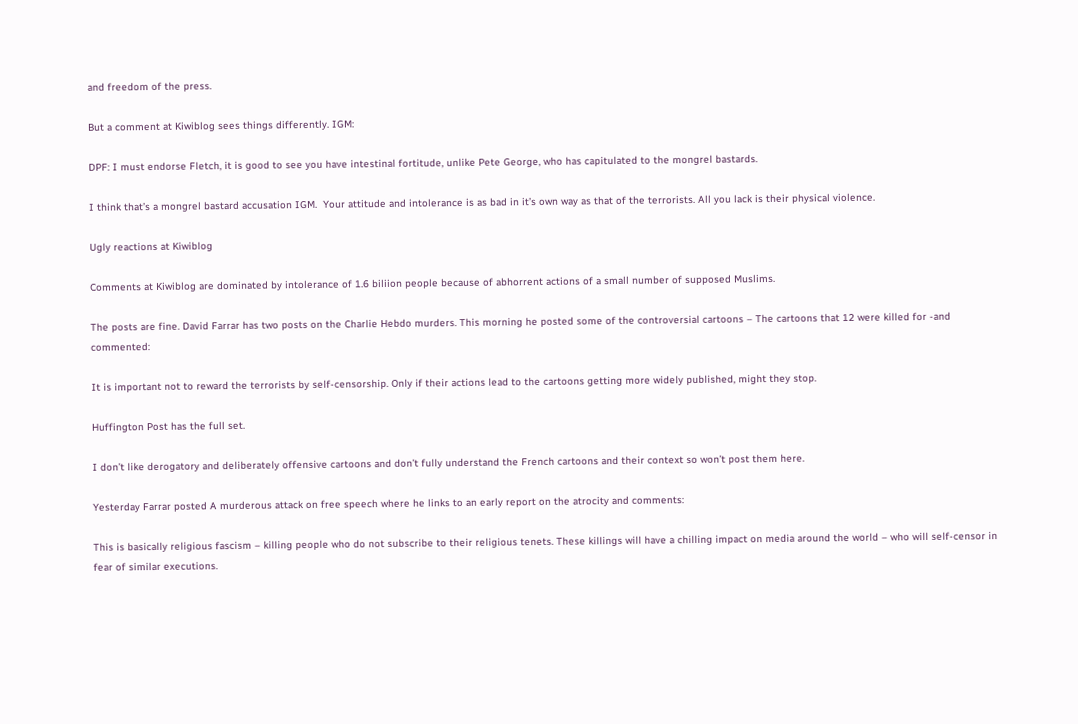and freedom of the press.

But a comment at Kiwiblog sees things differently. IGM:

DPF: I must endorse Fletch, it is good to see you have intestinal fortitude, unlike Pete George, who has capitulated to the mongrel bastards.

I think that’s a mongrel bastard accusation IGM.  Your attitude and intolerance is as bad in it’s own way as that of the terrorists. All you lack is their physical violence.

Ugly reactions at Kiwiblog

Comments at Kiwiblog are dominated by intolerance of 1.6 biliion people because of abhorrent actions of a small number of supposed Muslims.

The posts are fine. David Farrar has two posts on the Charlie Hebdo murders. This morning he posted some of the controversial cartoons – The cartoons that 12 were killed for -and commented:

It is important not to reward the terrorists by self-censorship. Only if their actions lead to the cartoons getting more widely published, might they stop.

Huffington Post has the full set.

I don’t like derogatory and deliberately offensive cartoons and don’t fully understand the French cartoons and their context so won’t post them here.

Yesterday Farrar posted A murderous attack on free speech where he links to an early report on the atrocity and comments:

This is basically religious fascism – killing people who do not subscribe to their religious tenets. These killings will have a chilling impact on media around the world – who will self-censor in fear of similar executions.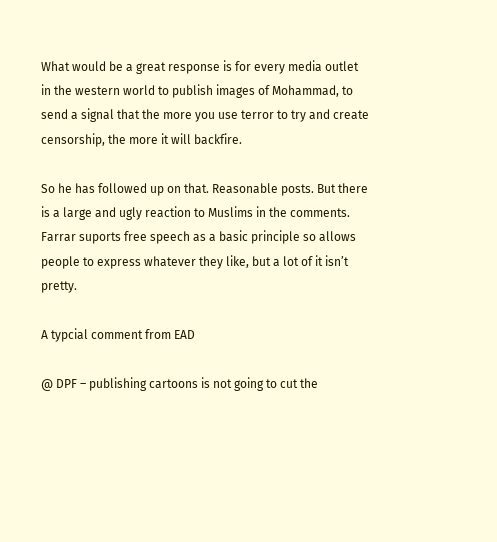What would be a great response is for every media outlet in the western world to publish images of Mohammad, to send a signal that the more you use terror to try and create censorship, the more it will backfire.

So he has followed up on that. Reasonable posts. But there is a large and ugly reaction to Muslims in the comments. Farrar suports free speech as a basic principle so allows people to express whatever they like, but a lot of it isn’t pretty.

A typcial comment from EAD

@ DPF – publishing cartoons is not going to cut the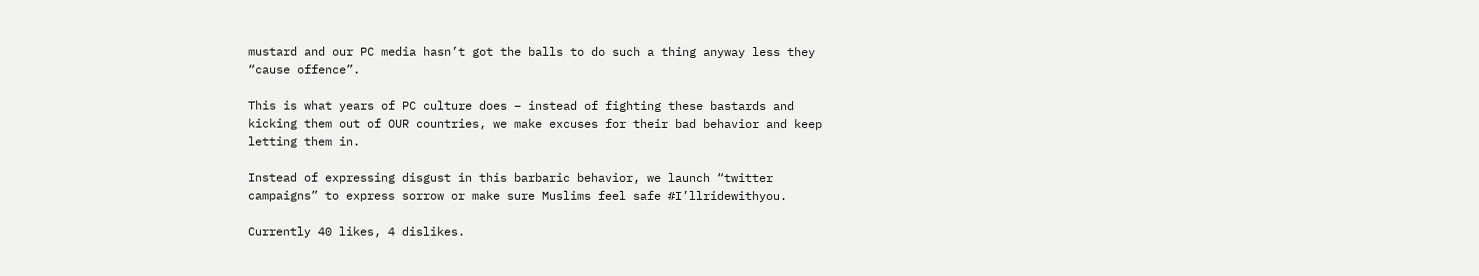mustard and our PC media hasn’t got the balls to do such a thing anyway less they “cause offence”.

This is what years of PC culture does – instead of fighting these bastards and kicking them out of OUR countries, we make excuses for their bad behavior and keep letting them in.

Instead of expressing disgust in this barbaric behavior, we launch “twitter campaigns” to express sorrow or make sure Muslims feel safe #I’llridewithyou.

Currently 40 likes, 4 dislikes.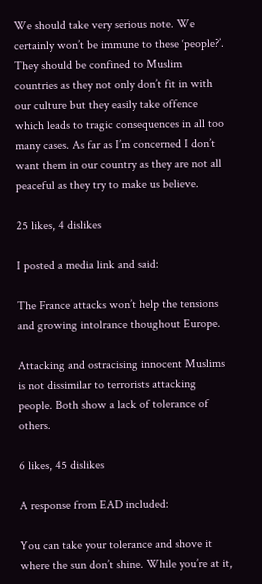We should take very serious note. We certainly won’t be immune to these ‘people?’. They should be confined to Muslim countries as they not only don’t fit in with our culture but they easily take offence which leads to tragic consequences in all too many cases. As far as I’m concerned I don’t want them in our country as they are not all peaceful as they try to make us believe.

25 likes, 4 dislikes

I posted a media link and said:

The France attacks won’t help the tensions and growing intolrance thoughout Europe.

Attacking and ostracising innocent Muslims is not dissimilar to terrorists attacking people. Both show a lack of tolerance of others.

6 likes, 45 dislikes

A response from EAD included:

You can take your tolerance and shove it where the sun don’t shine. While you’re at it,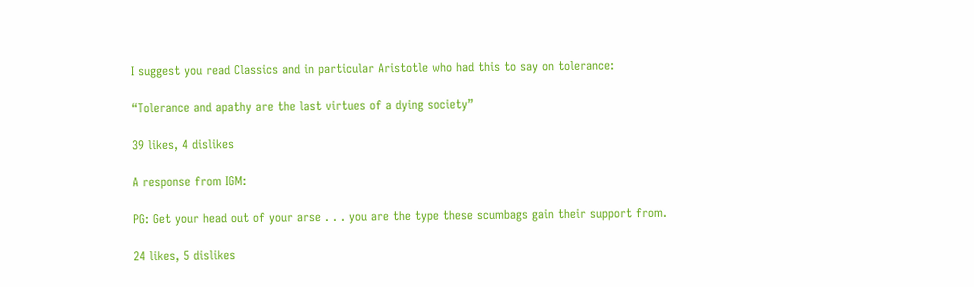I suggest you read Classics and in particular Aristotle who had this to say on tolerance:

“Tolerance and apathy are the last virtues of a dying society”

39 likes, 4 dislikes

A response from IGM:

PG: Get your head out of your arse . . . you are the type these scumbags gain their support from.

24 likes, 5 dislikes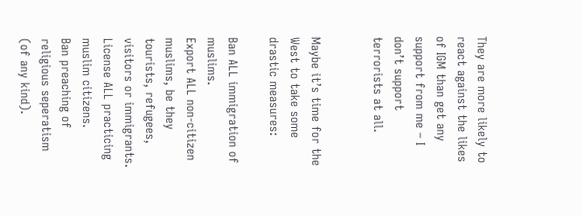They are more likely to react against the likes of IGM than get any support from me – I don’t support terrorists at all.


Maybe it’s time for the West to take some drastic measures:

Ban ALL immigration of muslims.
Export ALL non-citizen muslims, be they tourists, refugees, visitors or immigrants.
License ALL practicing muslim citizens.
Ban preaching of religious seperatism (of any kind).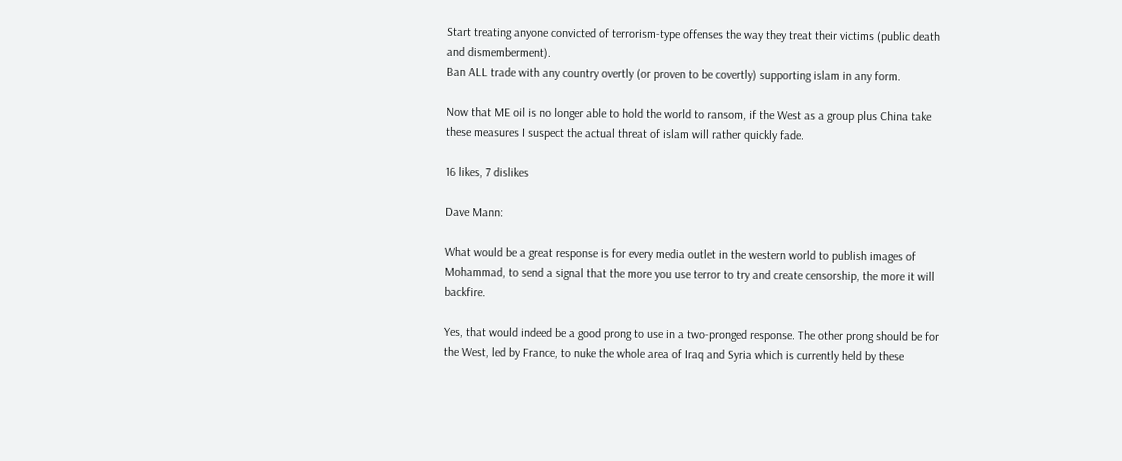Start treating anyone convicted of terrorism-type offenses the way they treat their victims (public death and dismemberment).
Ban ALL trade with any country overtly (or proven to be covertly) supporting islam in any form.

Now that ME oil is no longer able to hold the world to ransom, if the West as a group plus China take these measures I suspect the actual threat of islam will rather quickly fade.

16 likes, 7 dislikes

Dave Mann:

What would be a great response is for every media outlet in the western world to publish images of Mohammad, to send a signal that the more you use terror to try and create censorship, the more it will backfire.

Yes, that would indeed be a good prong to use in a two-pronged response. The other prong should be for the West, led by France, to nuke the whole area of Iraq and Syria which is currently held by these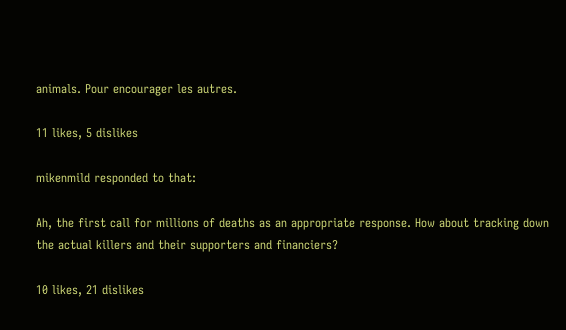animals. Pour encourager les autres.

11 likes, 5 dislikes

mikenmild responded to that:

Ah, the first call for millions of deaths as an appropriate response. How about tracking down the actual killers and their supporters and financiers?

10 likes, 21 dislikes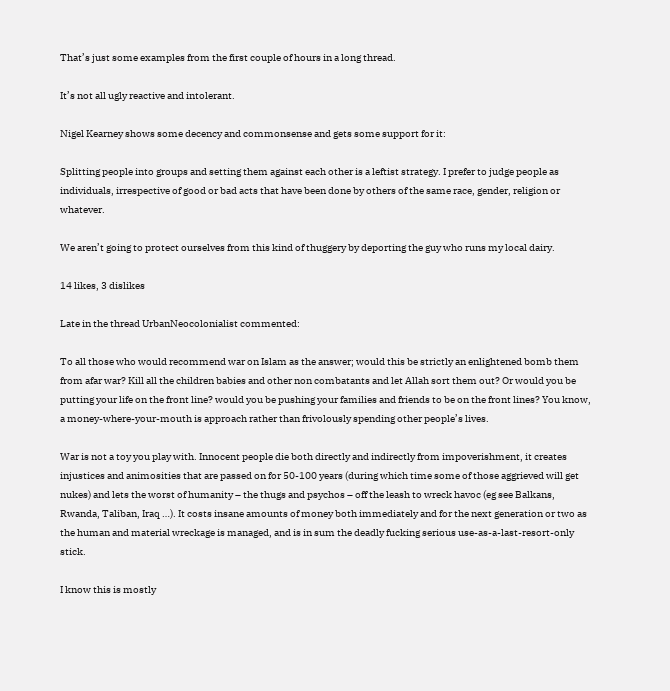That’s just some examples from the first couple of hours in a long thread.

It’s not all ugly reactive and intolerant.

Nigel Kearney shows some decency and commonsense and gets some support for it:

Splitting people into groups and setting them against each other is a leftist strategy. I prefer to judge people as individuals, irrespective of good or bad acts that have been done by others of the same race, gender, religion or whatever.

We aren’t going to protect ourselves from this kind of thuggery by deporting the guy who runs my local dairy.

14 likes, 3 dislikes

Late in the thread UrbanNeocolonialist commented:

To all those who would recommend war on Islam as the answer; would this be strictly an enlightened bomb them from afar war? Kill all the children babies and other non combatants and let Allah sort them out? Or would you be putting your life on the front line? would you be pushing your families and friends to be on the front lines? You know, a money-where-your-mouth is approach rather than frivolously spending other people’s lives.

War is not a toy you play with. Innocent people die both directly and indirectly from impoverishment, it creates injustices and animosities that are passed on for 50-100 years (during which time some of those aggrieved will get nukes) and lets the worst of humanity – the thugs and psychos – off the leash to wreck havoc (eg see Balkans, Rwanda, Taliban, Iraq …). It costs insane amounts of money both immediately and for the next generation or two as the human and material wreckage is managed, and is in sum the deadly fucking serious use-as-a-last-resort-only stick.

I know this is mostly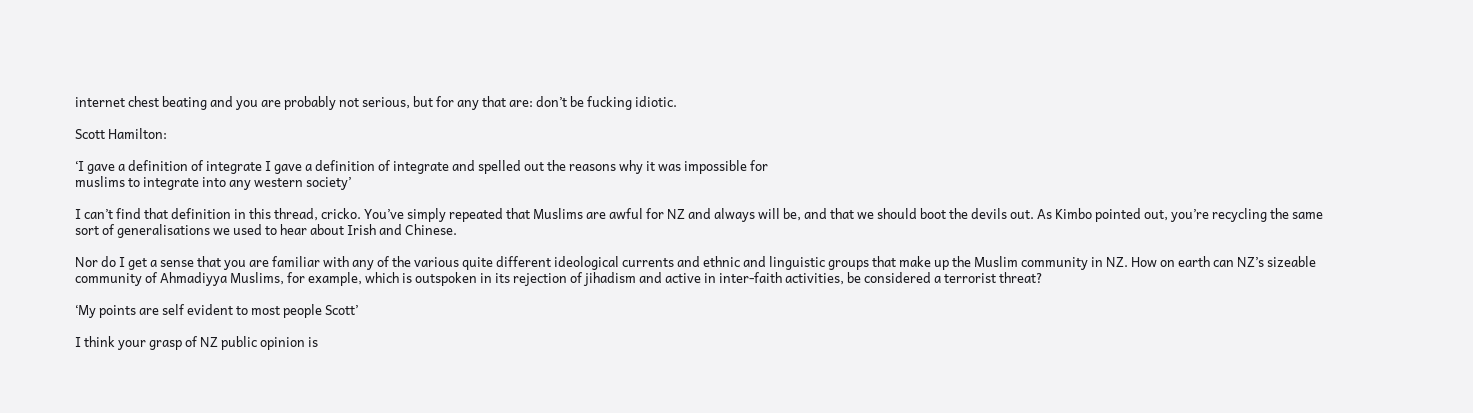internet chest beating and you are probably not serious, but for any that are: don’t be fucking idiotic.

Scott Hamilton:

‘I gave a definition of integrate I gave a definition of integrate and spelled out the reasons why it was impossible for
muslims to integrate into any western society’

I can’t find that definition in this thread, cricko. You’ve simply repeated that Muslims are awful for NZ and always will be, and that we should boot the devils out. As Kimbo pointed out, you’re recycling the same sort of generalisations we used to hear about Irish and Chinese.

Nor do I get a sense that you are familiar with any of the various quite different ideological currents and ethnic and linguistic groups that make up the Muslim community in NZ. How on earth can NZ’s sizeable community of Ahmadiyya Muslims, for example, which is outspoken in its rejection of jihadism and active in inter-faith activities, be considered a terrorist threat?

‘My points are self evident to most people Scott’

I think your grasp of NZ public opinion is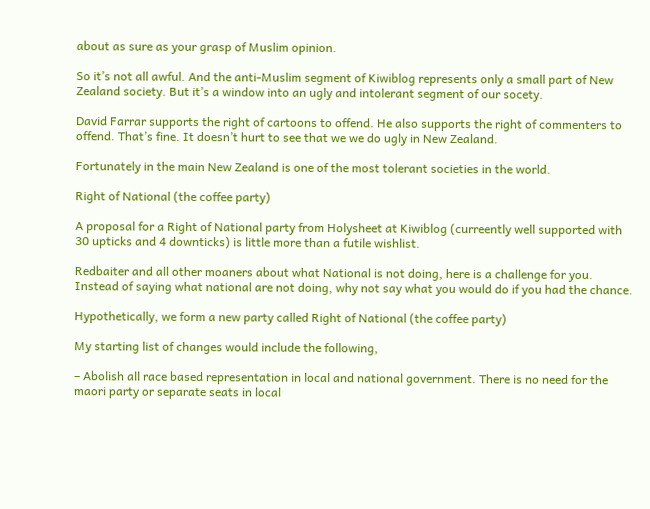about as sure as your grasp of Muslim opinion.

So it’s not all awful. And the anti-Muslim segment of Kiwiblog represents only a small part of New Zealand society. But it’s a window into an ugly and intolerant segment of our socety.

David Farrar supports the right of cartoons to offend. He also supports the right of commenters to offend. That’s fine. It doesn’t hurt to see that we we do ugly in New Zealand.

Fortunately in the main New Zealand is one of the most tolerant societies in the world.

Right of National (the coffee party)

A proposal for a Right of National party from Holysheet at Kiwiblog (curreently well supported with 30 upticks and 4 downticks) is little more than a futile wishlist.

Redbaiter and all other moaners about what National is not doing, here is a challenge for you. Instead of saying what national are not doing, why not say what you would do if you had the chance.

Hypothetically, we form a new party called Right of National (the coffee party)

My starting list of changes would include the following,

– Abolish all race based representation in local and national government. There is no need for the maori party or separate seats in local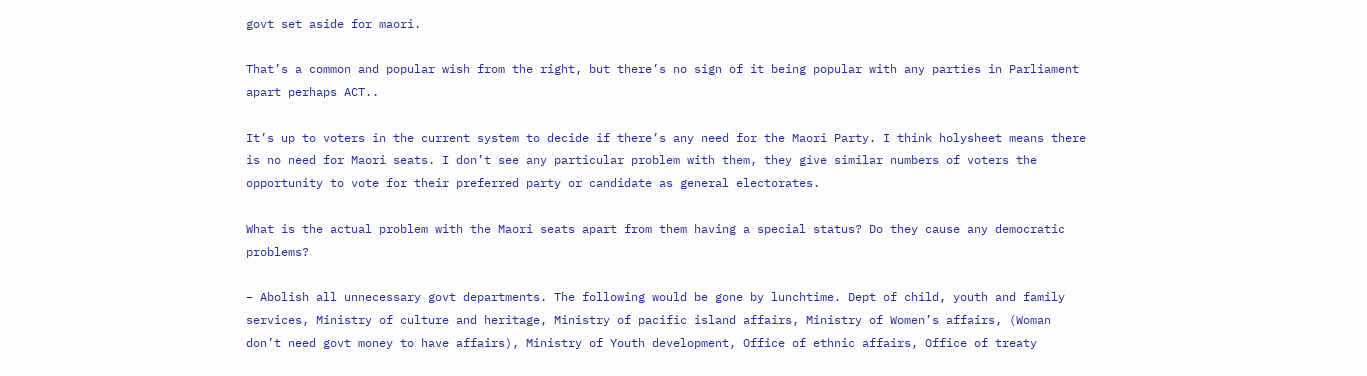govt set aside for maori.

That’s a common and popular wish from the right, but there’s no sign of it being popular with any parties in Parliament apart perhaps ACT..

It’s up to voters in the current system to decide if there’s any need for the Maori Party. I think holysheet means there is no need for Maori seats. I don’t see any particular problem with them, they give similar numbers of voters the opportunity to vote for their preferred party or candidate as general electorates.

What is the actual problem with the Maori seats apart from them having a special status? Do they cause any democratic problems?

– Abolish all unnecessary govt departments. The following would be gone by lunchtime. Dept of child, youth and family services, Ministry of culture and heritage, Ministry of pacific island affairs, Ministry of Women’s affairs, (Woman don’t need govt money to have affairs), Ministry of Youth development, Office of ethnic affairs, Office of treaty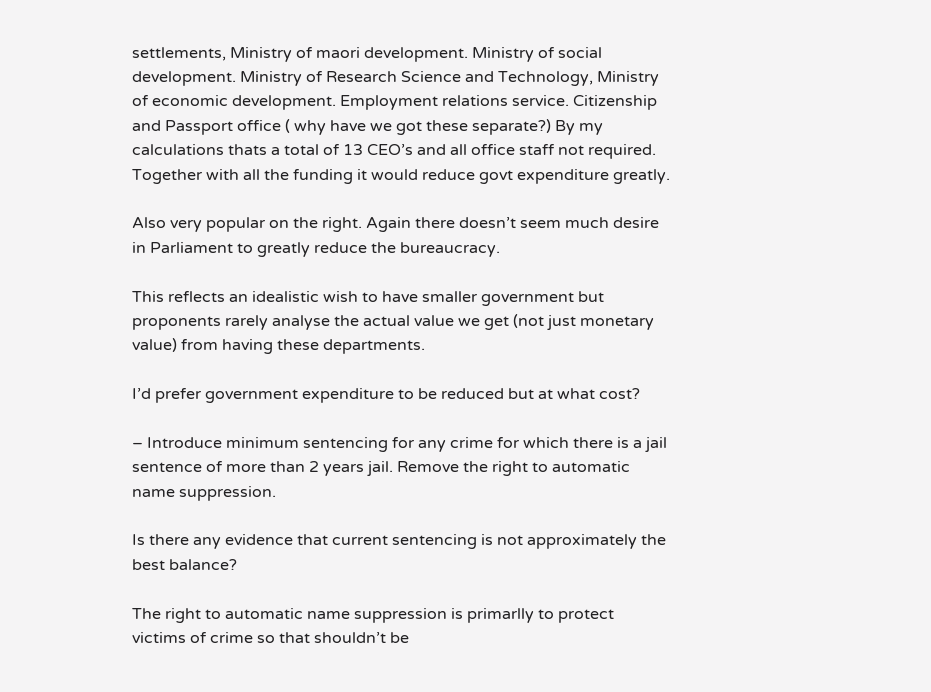settlements, Ministry of maori development. Ministry of social development. Ministry of Research Science and Technology, Ministry of economic development. Employment relations service. Citizenship and Passport office ( why have we got these separate?) By my calculations thats a total of 13 CEO’s and all office staff not required. Together with all the funding it would reduce govt expenditure greatly.

Also very popular on the right. Again there doesn’t seem much desire in Parliament to greatly reduce the bureaucracy.

This reflects an idealistic wish to have smaller government but proponents rarely analyse the actual value we get (not just monetary value) from having these departments.

I’d prefer government expenditure to be reduced but at what cost?

– Introduce minimum sentencing for any crime for which there is a jail sentence of more than 2 years jail. Remove the right to automatic name suppression.

Is there any evidence that current sentencing is not approximately the best balance?

The right to automatic name suppression is primarlly to protect victims of crime so that shouldn’t be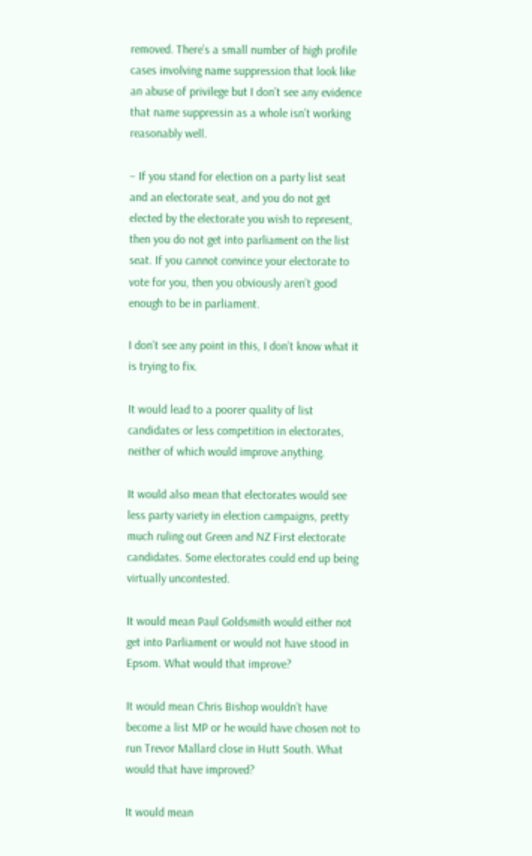removed. There’s a small number of high profile cases involving name suppression that look like an abuse of privilege but I don’t see any evidence that name suppressin as a whole isn’t working reasonably well.

– If you stand for election on a party list seat and an electorate seat, and you do not get elected by the electorate you wish to represent, then you do not get into parliament on the list seat. If you cannot convince your electorate to vote for you, then you obviously aren’t good enough to be in parliament.

I don’t see any point in this, I don’t know what it is trying to fix.

It would lead to a poorer quality of list candidates or less competition in electorates, neither of which would improve anything.

It would also mean that electorates would see less party variety in election campaigns, pretty much ruling out Green and NZ First electorate candidates. Some electorates could end up being virtually uncontested.

It would mean Paul Goldsmith would either not get into Parliament or would not have stood in Epsom. What would that improve?

It would mean Chris Bishop wouldn’t have become a list MP or he would have chosen not to run Trevor Mallard close in Hutt South. What would that have improved?

It would mean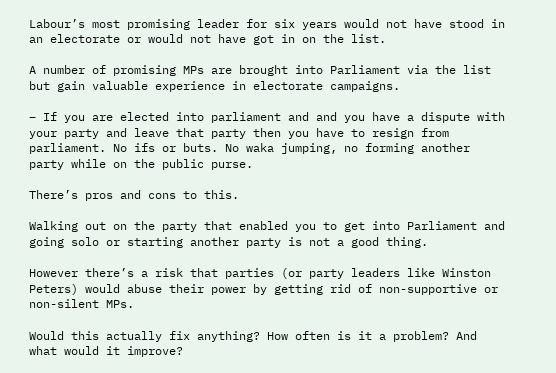Labour’s most promising leader for six years would not have stood in an electorate or would not have got in on the list.

A number of promising MPs are brought into Parliament via the list but gain valuable experience in electorate campaigns.

– If you are elected into parliament and and you have a dispute with your party and leave that party then you have to resign from parliament. No ifs or buts. No waka jumping, no forming another party while on the public purse.

There’s pros and cons to this.

Walking out on the party that enabled you to get into Parliament and going solo or starting another party is not a good thing.

However there’s a risk that parties (or party leaders like Winston Peters) would abuse their power by getting rid of non-supportive or non-silent MPs.

Would this actually fix anything? How often is it a problem? And what would it improve?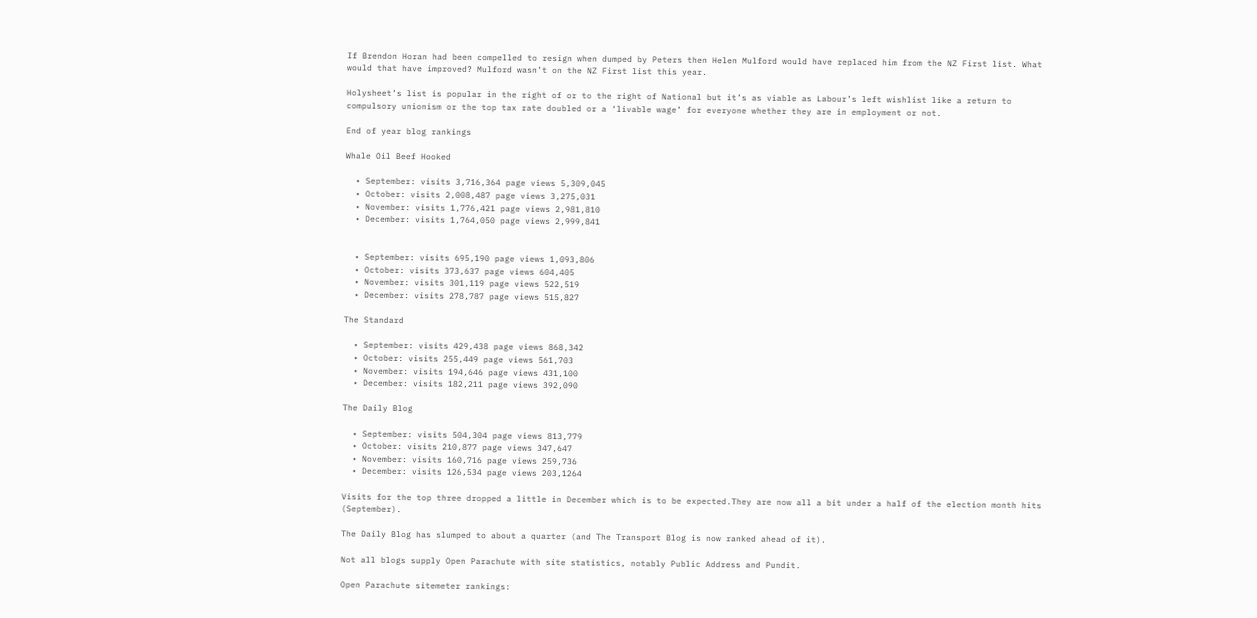If Brendon Horan had been compelled to resign when dumped by Peters then Helen Mulford would have replaced him from the NZ First list. What would that have improved? Mulford wasn’t on the NZ First list this year.

Holysheet’s list is popular in the right of or to the right of National but it’s as viable as Labour’s left wishlist like a return to compulsory unionism or the top tax rate doubled or a ‘livable wage’ for everyone whether they are in employment or not.

End of year blog rankings

Whale Oil Beef Hooked

  • September: visits 3,716,364 page views 5,309,045
  • October: visits 2,008,487 page views 3,275,031
  • November: visits 1,776,421 page views 2,981,810
  • December: visits 1,764,050 page views 2,999,841


  • September: visits 695,190 page views 1,093,806
  • October: visits 373,637 page views 604,405
  • November: visits 301,119 page views 522,519
  • December: visits 278,787 page views 515,827

The Standard

  • September: visits 429,438 page views 868,342
  • October: visits 255,449 page views 561,703
  • November: visits 194,646 page views 431,100
  • December: visits 182,211 page views 392,090

The Daily Blog

  • September: visits 504,304 page views 813,779
  • October: visits 210,877 page views 347,647
  • November: visits 160,716 page views 259,736
  • December: visits 126,534 page views 203,1264

Visits for the top three dropped a little in December which is to be expected.They are now all a bit under a half of the election month hits (September).

The Daily Blog has slumped to about a quarter (and The Transport Blog is now ranked ahead of it).

Not all blogs supply Open Parachute with site statistics, notably Public Address and Pundit.

Open Parachute sitemeter rankings: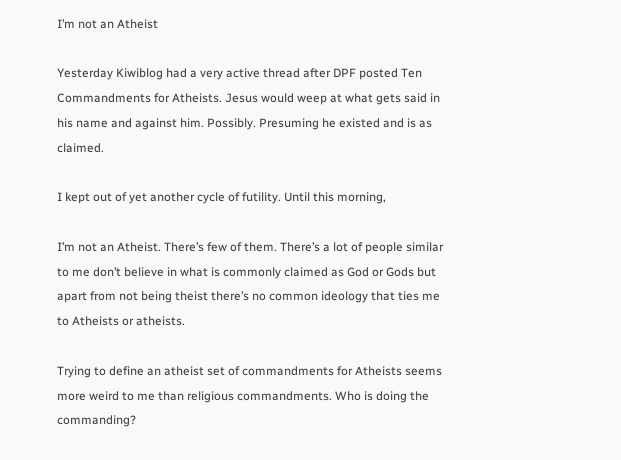I’m not an Atheist

Yesterday Kiwiblog had a very active thread after DPF posted Ten Commandments for Atheists. Jesus would weep at what gets said in his name and against him. Possibly. Presuming he existed and is as claimed.

I kept out of yet another cycle of futility. Until this morning,

I’m not an Atheist. There’s few of them. There’s a lot of people similar to me don’t believe in what is commonly claimed as God or Gods but apart from not being theist there’s no common ideology that ties me to Atheists or atheists.

Trying to define an atheist set of commandments for Atheists seems more weird to me than religious commandments. Who is doing the commanding?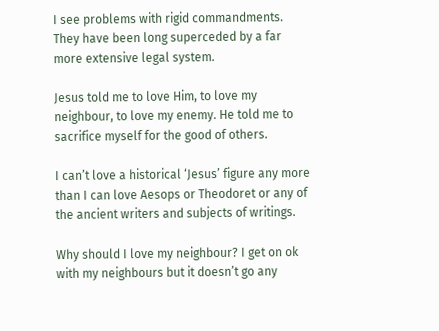I see problems with rigid commandments. They have been long superceded by a far more extensive legal system.

Jesus told me to love Him, to love my neighbour, to love my enemy. He told me to sacrifice myself for the good of others.

I can’t love a historical ‘Jesus’ figure any more than I can love Aesops or Theodoret or any of the ancient writers and subjects of writings.

Why should I love my neighbour? I get on ok with my neighbours but it doesn’t go any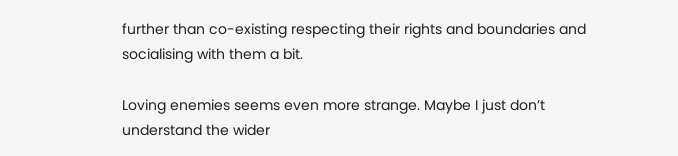further than co-existing respecting their rights and boundaries and socialising with them a bit.

Loving enemies seems even more strange. Maybe I just don’t understand the wider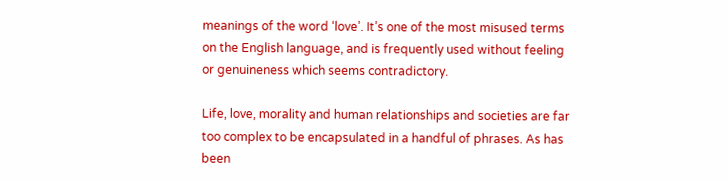meanings of the word ‘love’. It’s one of the most misused terms on the English language, and is frequently used without feeling or genuineness which seems contradictory.

Life, love, morality and human relationships and societies are far too complex to be encapsulated in a handful of phrases. As has been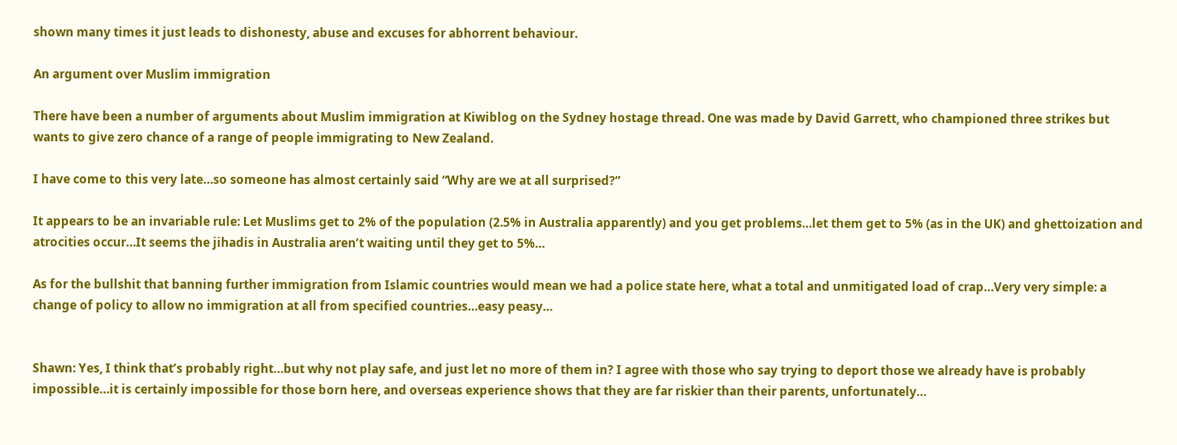shown many times it just leads to dishonesty, abuse and excuses for abhorrent behaviour.

An argument over Muslim immigration

There have been a number of arguments about Muslim immigration at Kiwiblog on the Sydney hostage thread. One was made by David Garrett, who championed three strikes but wants to give zero chance of a range of people immigrating to New Zealand.

I have come to this very late…so someone has almost certainly said “Why are we at all surprised?”

It appears to be an invariable rule: Let Muslims get to 2% of the population (2.5% in Australia apparently) and you get problems…let them get to 5% (as in the UK) and ghettoization and atrocities occur…It seems the jihadis in Australia aren’t waiting until they get to 5%…

As for the bullshit that banning further immigration from Islamic countries would mean we had a police state here, what a total and unmitigated load of crap…Very very simple: a change of policy to allow no immigration at all from specified countries…easy peasy…


Shawn: Yes, I think that’s probably right…but why not play safe, and just let no more of them in? I agree with those who say trying to deport those we already have is probably impossible…it is certainly impossible for those born here, and overseas experience shows that they are far riskier than their parents, unfortunately…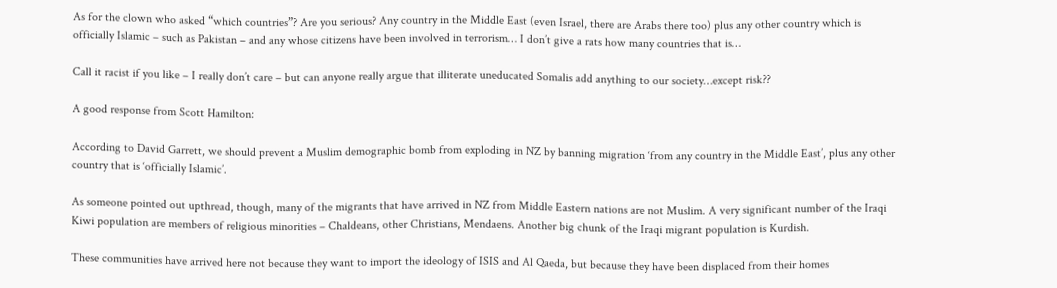As for the clown who asked “which countries”? Are you serious? Any country in the Middle East (even Israel, there are Arabs there too) plus any other country which is officially Islamic – such as Pakistan – and any whose citizens have been involved in terrorism… I don’t give a rats how many countries that is…

Call it racist if you like – I really don’t care – but can anyone really argue that illiterate uneducated Somalis add anything to our society…except risk??

A good response from Scott Hamilton:

According to David Garrett, we should prevent a Muslim demographic bomb from exploding in NZ by banning migration ‘from any country in the Middle East’, plus any other country that is ‘officially Islamic’.

As someone pointed out upthread, though, many of the migrants that have arrived in NZ from Middle Eastern nations are not Muslim. A very significant number of the Iraqi Kiwi population are members of religious minorities – Chaldeans, other Christians, Mendaens. Another big chunk of the Iraqi migrant population is Kurdish.

These communities have arrived here not because they want to import the ideology of ISIS and Al Qaeda, but because they have been displaced from their homes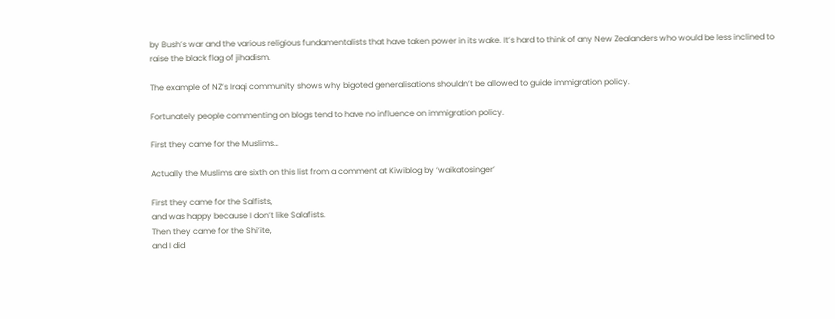by Bush’s war and the various religious fundamentalists that have taken power in its wake. It’s hard to think of any New Zealanders who would be less inclined to raise the black flag of jihadism.

The example of NZ’s Iraqi community shows why bigoted generalisations shouldn’t be allowed to guide immigration policy.

Fortunately people commenting on blogs tend to have no influence on immigration policy.

First they came for the Muslims…

Actually the Muslims are sixth on this list from a comment at Kiwiblog by ‘waikatosinger’

First they came for the Salfists,
and was happy because I don’t like Salafists.
Then they came for the Shi’ite,
and I did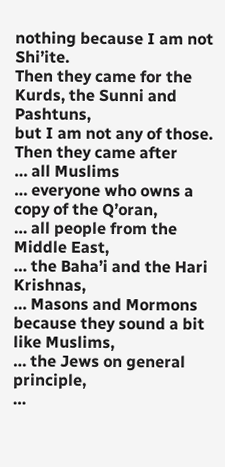nothing because I am not Shi’ite.
Then they came for the Kurds, the Sunni and Pashtuns,
but I am not any of those.
Then they came after
… all Muslims
… everyone who owns a copy of the Q’oran,
… all people from the Middle East,
… the Baha’i and the Hari Krishnas,
… Masons and Mormons because they sound a bit like Muslims,
… the Jews on general principle,
…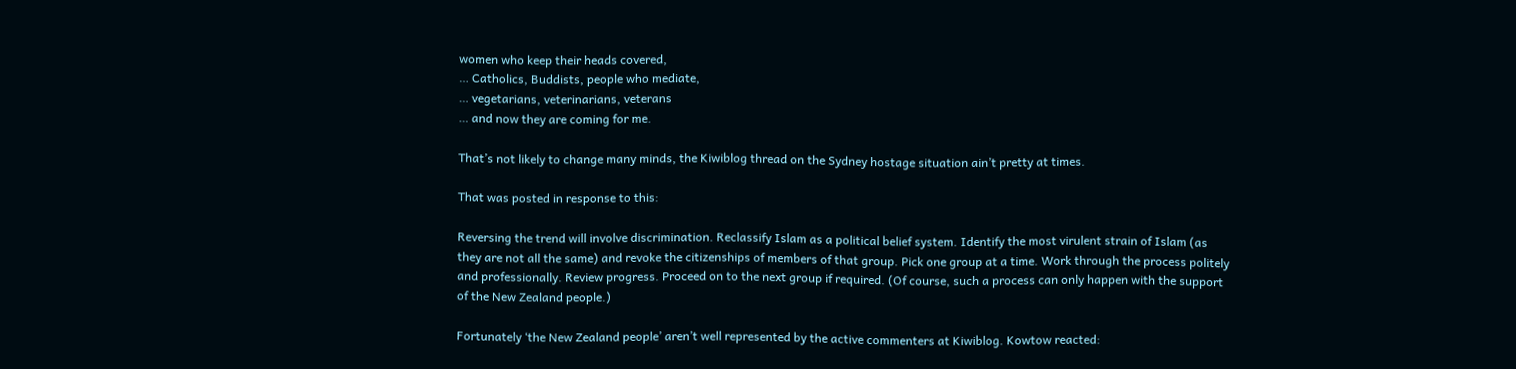women who keep their heads covered,
… Catholics, Buddists, people who mediate,
… vegetarians, veterinarians, veterans
… and now they are coming for me.

That’s not likely to change many minds, the Kiwiblog thread on the Sydney hostage situation ain’t pretty at times.

That was posted in response to this:

Reversing the trend will involve discrimination. Reclassify Islam as a political belief system. Identify the most virulent strain of Islam (as they are not all the same) and revoke the citizenships of members of that group. Pick one group at a time. Work through the process politely and professionally. Review progress. Proceed on to the next group if required. (Of course, such a process can only happen with the support of the New Zealand people.)

Fortunately ‘the New Zealand people’ aren’t well represented by the active commenters at Kiwiblog. Kowtow reacted: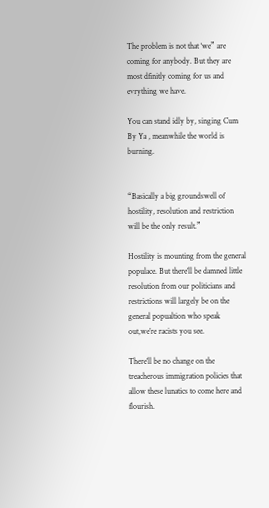The problem is not that ‘we” are coming for anybody. But they are most dfinitly coming for us and evrything we have.

You can stand idly by, singing Cum By Ya , meanwhile the world is burning.


“Basically a big groundswell of hostility, resolution and restriction will be the only result.”

Hostility is mounting from the general populace. But there’ll be damned little resolution from our politicians and restrictions will largely be on the general popualtion who speak out,we’re racists you see.

There’ll be no change on the treacherous immigration policies that allow these lunatics to come here and flourish.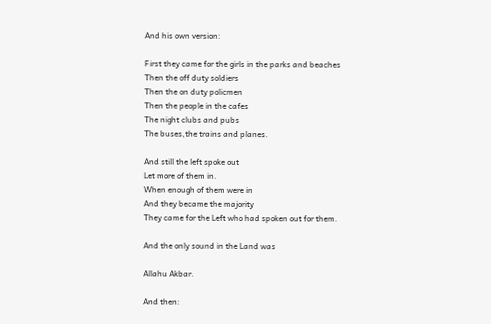And his own version:

First they came for the girls in the parks and beaches
Then the off duty soldiers
Then the on duty policmen
Then the people in the cafes
The night clubs and pubs
The buses,the trains and planes.

And still the left spoke out
Let more of them in.
When enough of them were in
And they became the majority
They came for the Left who had spoken out for them.

And the only sound in the Land was

Allahu Akbar.

And then: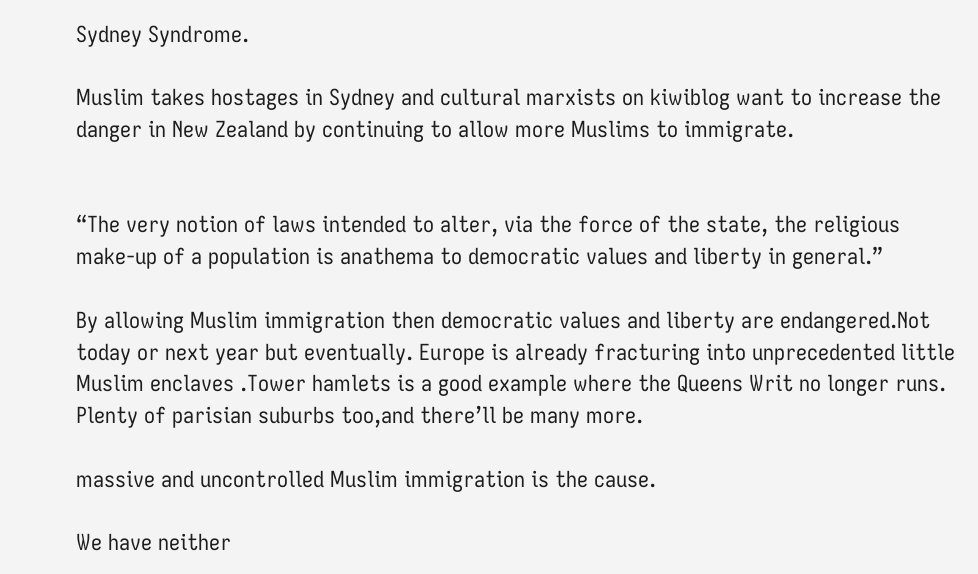Sydney Syndrome.

Muslim takes hostages in Sydney and cultural marxists on kiwiblog want to increase the danger in New Zealand by continuing to allow more Muslims to immigrate.


“The very notion of laws intended to alter, via the force of the state, the religious make-up of a population is anathema to democratic values and liberty in general.”

By allowing Muslim immigration then democratic values and liberty are endangered.Not today or next year but eventually. Europe is already fracturing into unprecedented little Muslim enclaves .Tower hamlets is a good example where the Queens Writ no longer runs. Plenty of parisian suburbs too,and there’ll be many more.

massive and uncontrolled Muslim immigration is the cause.

We have neither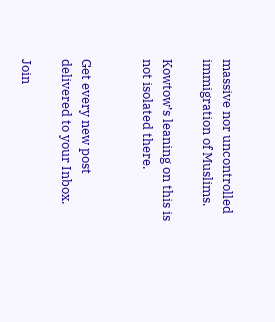massive nor uncontrolled immigration of Muslims.

Kowtow’s leaning on this is not isolated there.


Get every new post delivered to your Inbox.

Join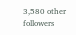3,580 other followers